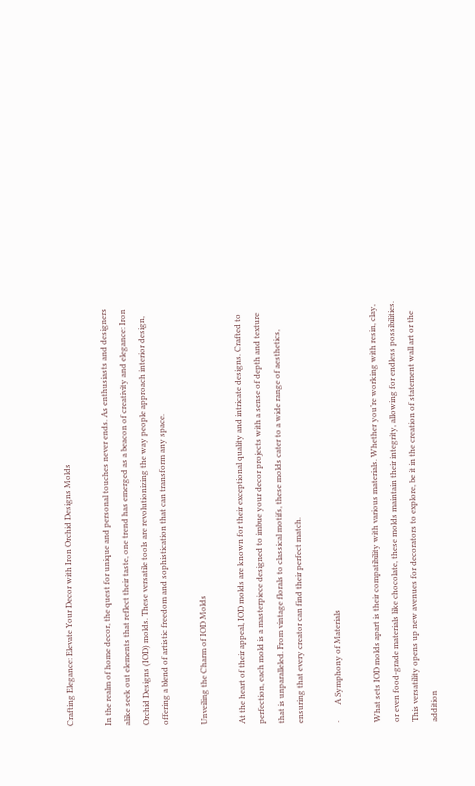Crafting Elegance: Elevate Your Decor with Iron Orchid Designs Molds

In the realm of home decor, the quest for unique and personal touches never ends. As enthusiasts and designers alike seek out elements that reflect their taste, one trend has emerged as a beacon of creativity and elegance: Iron Orchid Designs (IOD) molds. These versatile tools are revolutionizing the way people approach interior design, offering a blend of artistic freedom and sophistication that can transform any space.

Unveiling the Charm of IOD Molds

At the heart of their appeal, IOD molds are known for their exceptional quality and intricate designs. Crafted to perfection, each mold is a masterpiece designed to imbue your decor projects with a sense of depth and texture that is unparalleled. From vintage florals to classical motifs, these molds cater to a wide range of aesthetics, ensuring that every creator can find their perfect match.

·        A Symphony of Materials

What sets IOD molds apart is their compatibility with various materials. Whether you’re working with resin, clay, or even food-grade materials like chocolate, these molds maintain their integrity, allowing for endless possibilities. This versatility opens up new avenues for decorators to explore, be it in the creation of statement wall art or the addition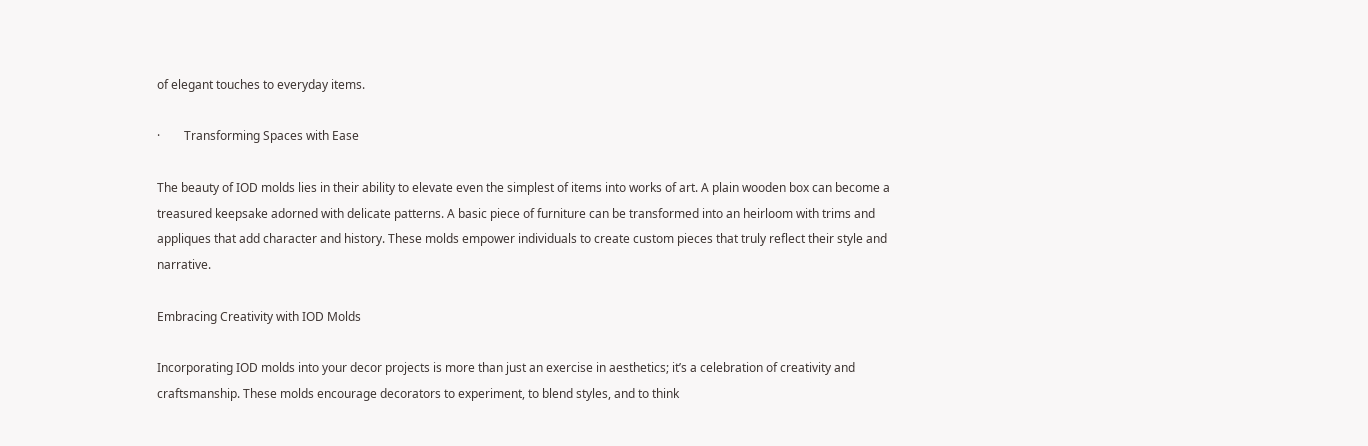of elegant touches to everyday items.

·        Transforming Spaces with Ease

The beauty of IOD molds lies in their ability to elevate even the simplest of items into works of art. A plain wooden box can become a treasured keepsake adorned with delicate patterns. A basic piece of furniture can be transformed into an heirloom with trims and appliques that add character and history. These molds empower individuals to create custom pieces that truly reflect their style and narrative.

Embracing Creativity with IOD Molds

Incorporating IOD molds into your decor projects is more than just an exercise in aesthetics; it’s a celebration of creativity and craftsmanship. These molds encourage decorators to experiment, to blend styles, and to think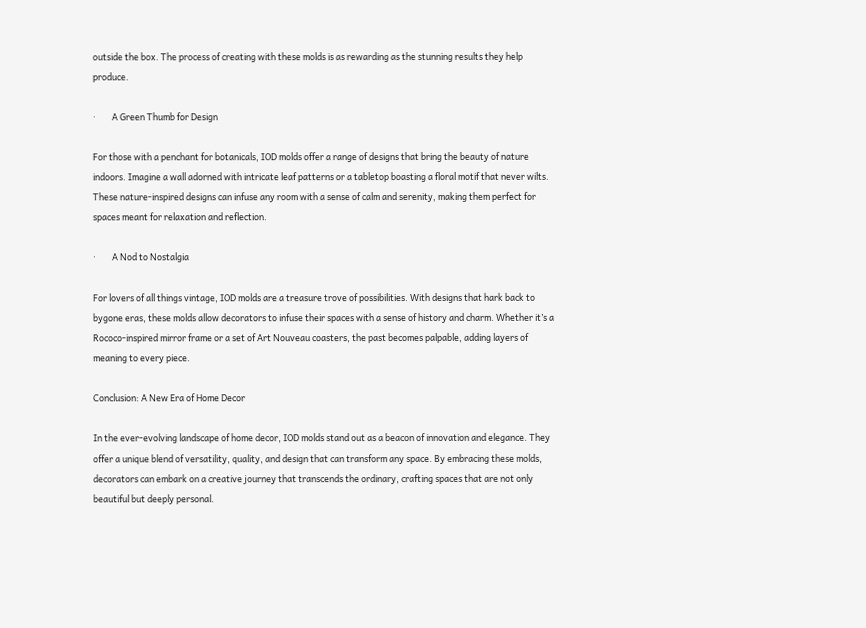outside the box. The process of creating with these molds is as rewarding as the stunning results they help produce.

·        A Green Thumb for Design

For those with a penchant for botanicals, IOD molds offer a range of designs that bring the beauty of nature indoors. Imagine a wall adorned with intricate leaf patterns or a tabletop boasting a floral motif that never wilts. These nature-inspired designs can infuse any room with a sense of calm and serenity, making them perfect for spaces meant for relaxation and reflection.

·        A Nod to Nostalgia

For lovers of all things vintage, IOD molds are a treasure trove of possibilities. With designs that hark back to bygone eras, these molds allow decorators to infuse their spaces with a sense of history and charm. Whether it’s a Rococo-inspired mirror frame or a set of Art Nouveau coasters, the past becomes palpable, adding layers of meaning to every piece.

Conclusion: A New Era of Home Decor

In the ever-evolving landscape of home decor, IOD molds stand out as a beacon of innovation and elegance. They offer a unique blend of versatility, quality, and design that can transform any space. By embracing these molds, decorators can embark on a creative journey that transcends the ordinary, crafting spaces that are not only beautiful but deeply personal.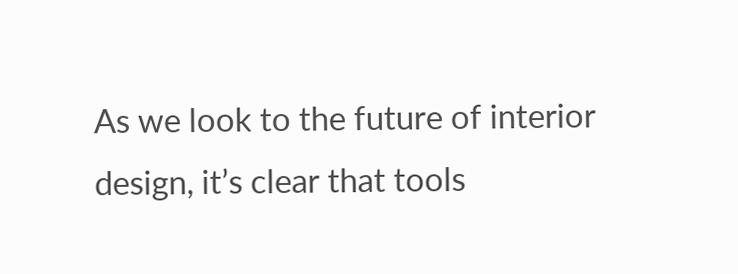As we look to the future of interior design, it’s clear that tools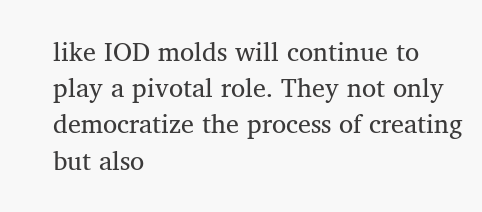like IOD molds will continue to play a pivotal role. They not only democratize the process of creating but also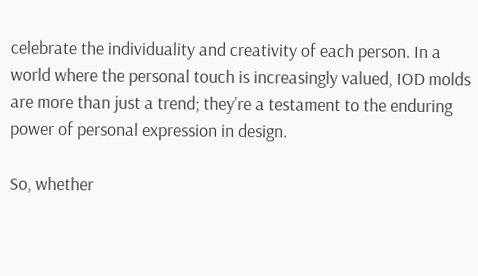celebrate the individuality and creativity of each person. In a world where the personal touch is increasingly valued, IOD molds are more than just a trend; they’re a testament to the enduring power of personal expression in design.

So, whether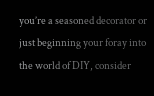you’re a seasoned decorator or just beginning your foray into the world of DIY, consider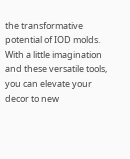the transformative potential of IOD molds. With a little imagination and these versatile tools, you can elevate your decor to new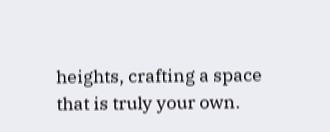heights, crafting a space that is truly your own.